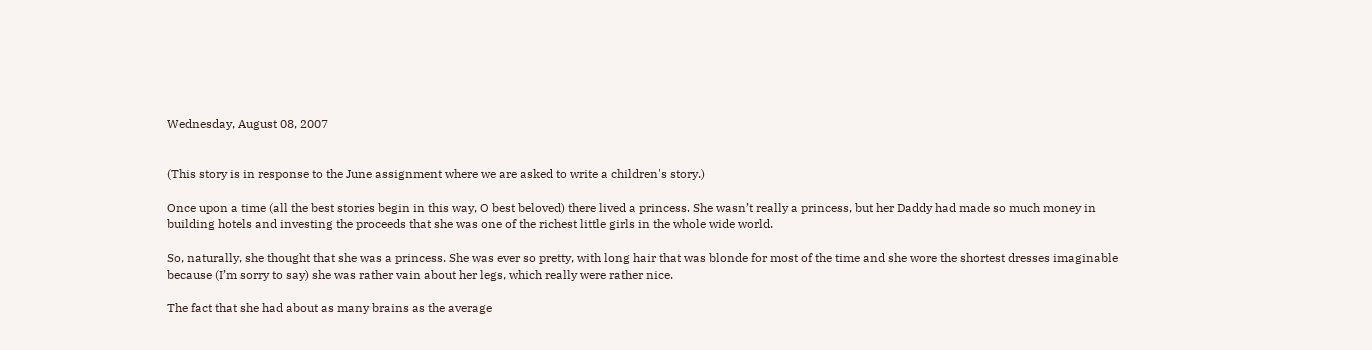Wednesday, August 08, 2007


(This story is in response to the June assignment where we are asked to write a children's story.)

Once upon a time (all the best stories begin in this way, O best beloved) there lived a princess. She wasn’t really a princess, but her Daddy had made so much money in building hotels and investing the proceeds that she was one of the richest little girls in the whole wide world.

So, naturally, she thought that she was a princess. She was ever so pretty, with long hair that was blonde for most of the time and she wore the shortest dresses imaginable because (I’m sorry to say) she was rather vain about her legs, which really were rather nice.

The fact that she had about as many brains as the average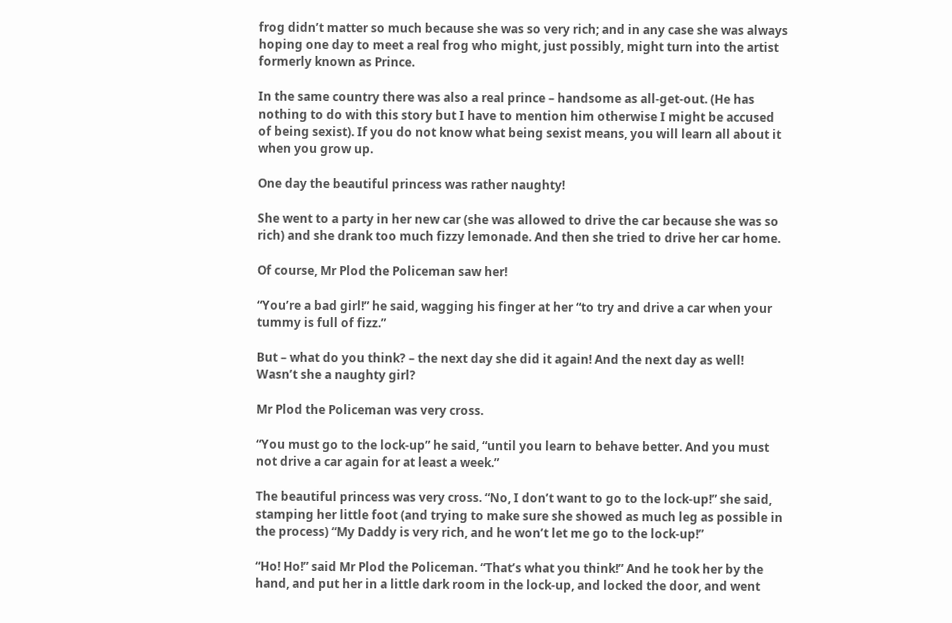frog didn’t matter so much because she was so very rich; and in any case she was always hoping one day to meet a real frog who might, just possibly, might turn into the artist formerly known as Prince.

In the same country there was also a real prince – handsome as all-get-out. (He has nothing to do with this story but I have to mention him otherwise I might be accused of being sexist). If you do not know what being sexist means, you will learn all about it when you grow up.

One day the beautiful princess was rather naughty!

She went to a party in her new car (she was allowed to drive the car because she was so rich) and she drank too much fizzy lemonade. And then she tried to drive her car home.

Of course, Mr Plod the Policeman saw her!

“You’re a bad girl!” he said, wagging his finger at her “to try and drive a car when your tummy is full of fizz.”

But – what do you think? – the next day she did it again! And the next day as well! Wasn’t she a naughty girl?

Mr Plod the Policeman was very cross.

“You must go to the lock-up” he said, “until you learn to behave better. And you must not drive a car again for at least a week.”

The beautiful princess was very cross. “No, I don’t want to go to the lock-up!” she said, stamping her little foot (and trying to make sure she showed as much leg as possible in the process) “My Daddy is very rich, and he won’t let me go to the lock-up!”

“Ho! Ho!” said Mr Plod the Policeman. “That’s what you think!” And he took her by the hand, and put her in a little dark room in the lock-up, and locked the door, and went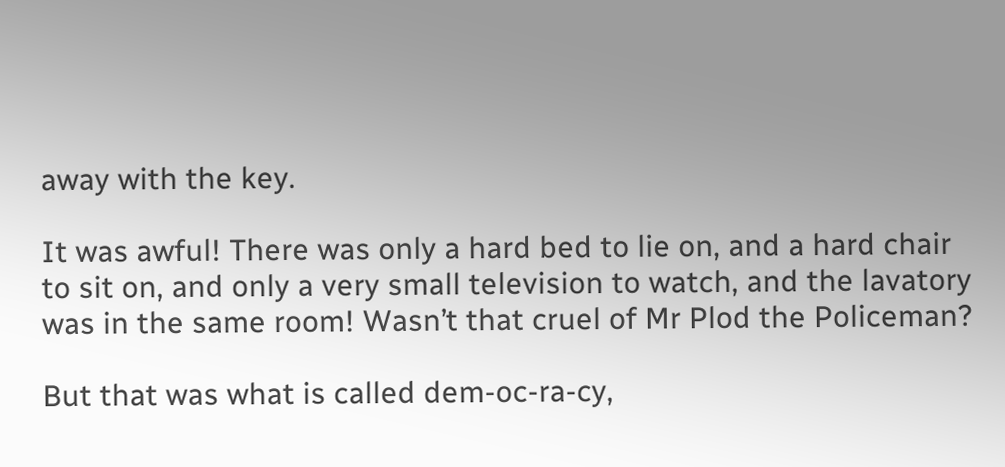away with the key.

It was awful! There was only a hard bed to lie on, and a hard chair to sit on, and only a very small television to watch, and the lavatory was in the same room! Wasn’t that cruel of Mr Plod the Policeman?

But that was what is called dem-oc-ra-cy,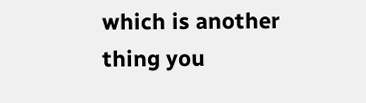which is another thing you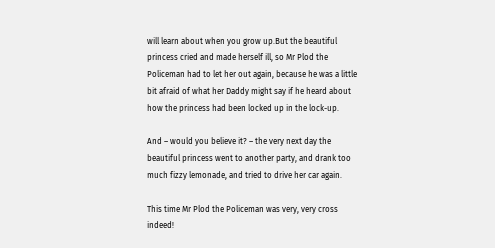will learn about when you grow up.But the beautiful princess cried and made herself ill, so Mr Plod the Policeman had to let her out again, because he was a little bit afraid of what her Daddy might say if he heard about how the princess had been locked up in the lock-up.

And – would you believe it? – the very next day the beautiful princess went to another party, and drank too much fizzy lemonade, and tried to drive her car again.

This time Mr Plod the Policeman was very, very cross indeed!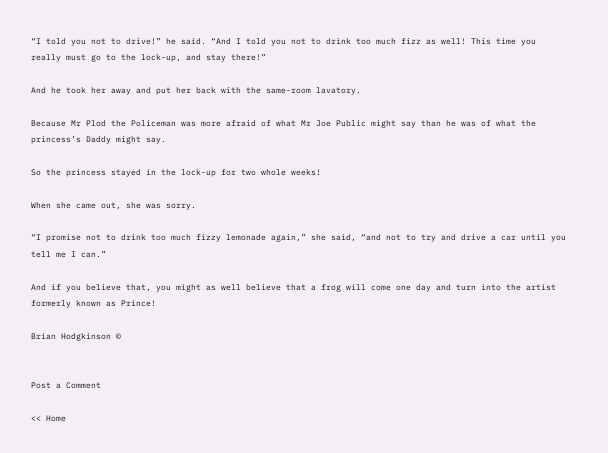“I told you not to drive!” he said. “And I told you not to drink too much fizz as well! This time you really must go to the lock-up, and stay there!”

And he took her away and put her back with the same-room lavatory.

Because Mr Plod the Policeman was more afraid of what Mr Joe Public might say than he was of what the princess’s Daddy might say.

So the princess stayed in the lock-up for two whole weeks!

When she came out, she was sorry.

“I promise not to drink too much fizzy lemonade again,” she said, “and not to try and drive a car until you tell me I can.”

And if you believe that, you might as well believe that a frog will come one day and turn into the artist formerly known as Prince!

Brian Hodgkinson ©


Post a Comment

<< Home